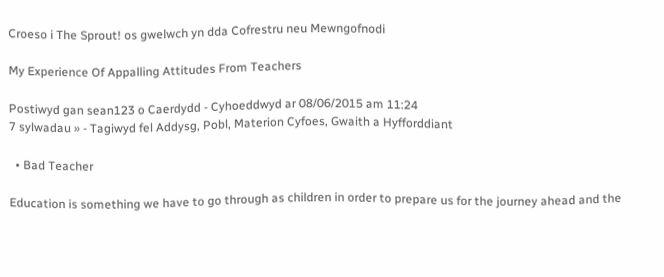Croeso i The Sprout! os gwelwch yn dda Cofrestru neu Mewngofnodi

My Experience Of Appalling Attitudes From Teachers

Postiwyd gan sean123 o Caerdydd - Cyhoeddwyd ar 08/06/2015 am 11:24
7 sylwadau » - Tagiwyd fel Addysg, Pobl, Materion Cyfoes, Gwaith a Hyfforddiant

  • Bad Teacher

Education is something we have to go through as children in order to prepare us for the journey ahead and the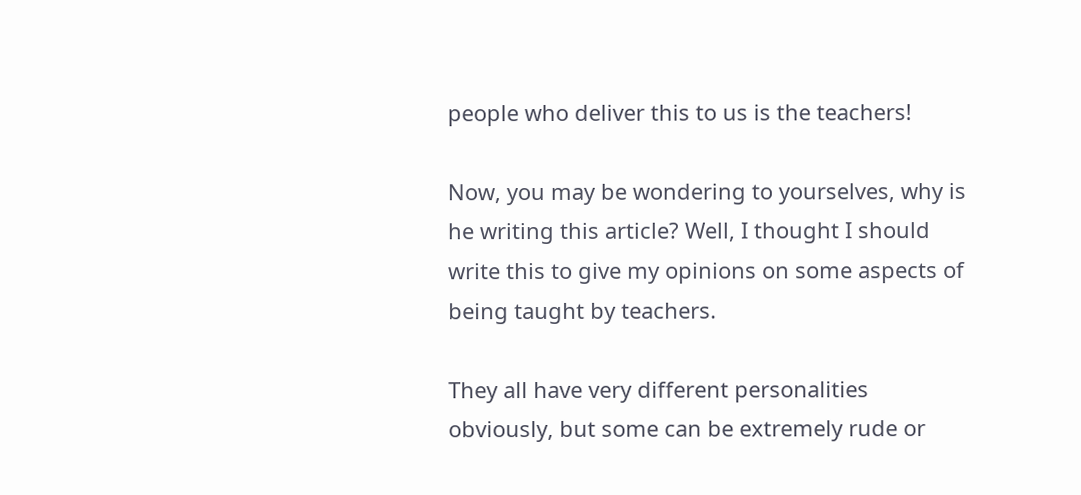people who deliver this to us is the teachers!

Now, you may be wondering to yourselves, why is he writing this article? Well, I thought I should write this to give my opinions on some aspects of being taught by teachers.

They all have very different personalities obviously, but some can be extremely rude or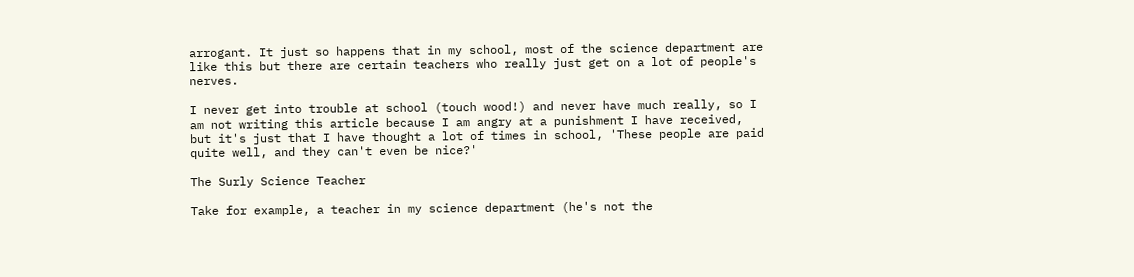arrogant. It just so happens that in my school, most of the science department are like this but there are certain teachers who really just get on a lot of people's nerves.

I never get into trouble at school (touch wood!) and never have much really, so I am not writing this article because I am angry at a punishment I have received, but it's just that I have thought a lot of times in school, 'These people are paid quite well, and they can't even be nice?'

The Surly Science Teacher

Take for example, a teacher in my science department (he's not the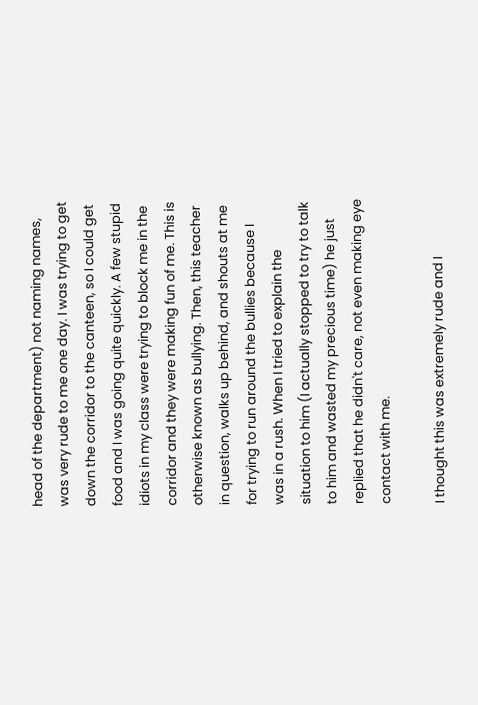head of the department) not naming names, was very rude to me one day. I was trying to get down the corridor to the canteen, so I could get food and I was going quite quickly. A few stupid idiots in my class were trying to block me in the corridor and they were making fun of me. This is otherwise known as bullying. Then, this teacher in question, walks up behind, and shouts at me for trying to run around the bullies because I was in a rush. When I tried to explain the situation to him (I actually stopped to try to talk to him and wasted my precious time) he just replied that he didn't care, not even making eye contact with me.

I thought this was extremely rude and I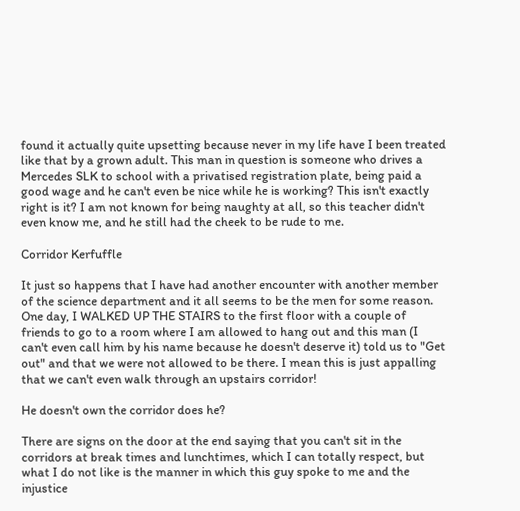found it actually quite upsetting because never in my life have I been treated like that by a grown adult. This man in question is someone who drives a Mercedes SLK to school with a privatised registration plate, being paid a good wage and he can't even be nice while he is working? This isn't exactly right is it? I am not known for being naughty at all, so this teacher didn't even know me, and he still had the cheek to be rude to me.

Corridor Kerfuffle

It just so happens that I have had another encounter with another member of the science department and it all seems to be the men for some reason. One day, I WALKED UP THE STAIRS to the first floor with a couple of friends to go to a room where I am allowed to hang out and this man (I can't even call him by his name because he doesn't deserve it) told us to "Get out" and that we were not allowed to be there. I mean this is just appalling that we can't even walk through an upstairs corridor!

He doesn't own the corridor does he?

There are signs on the door at the end saying that you can't sit in the corridors at break times and lunchtimes, which I can totally respect, but what I do not like is the manner in which this guy spoke to me and the injustice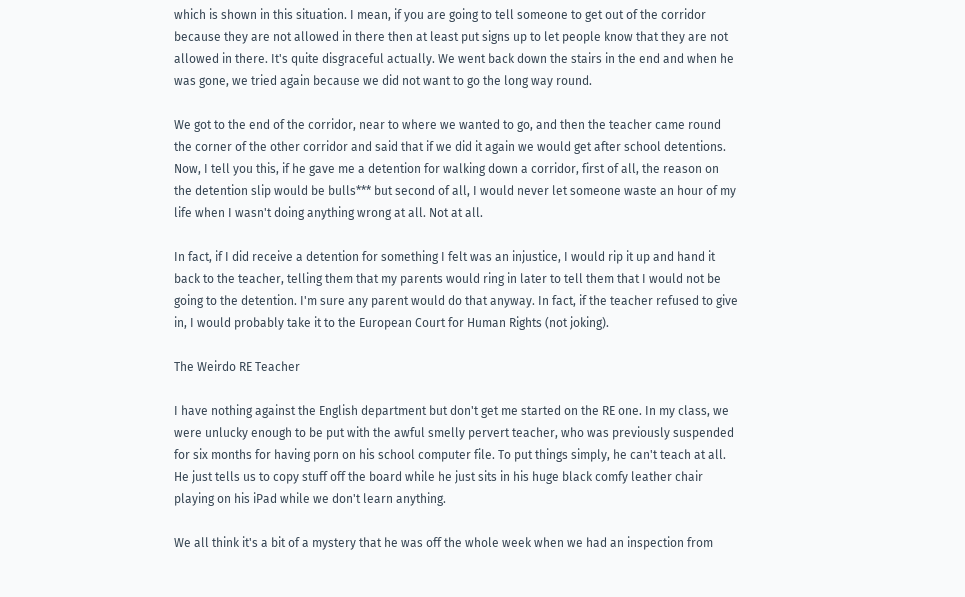which is shown in this situation. I mean, if you are going to tell someone to get out of the corridor because they are not allowed in there then at least put signs up to let people know that they are not allowed in there. It's quite disgraceful actually. We went back down the stairs in the end and when he was gone, we tried again because we did not want to go the long way round.

We got to the end of the corridor, near to where we wanted to go, and then the teacher came round the corner of the other corridor and said that if we did it again we would get after school detentions. Now, I tell you this, if he gave me a detention for walking down a corridor, first of all, the reason on the detention slip would be bulls*** but second of all, I would never let someone waste an hour of my life when I wasn't doing anything wrong at all. Not at all.

In fact, if I did receive a detention for something I felt was an injustice, I would rip it up and hand it back to the teacher, telling them that my parents would ring in later to tell them that I would not be going to the detention. I'm sure any parent would do that anyway. In fact, if the teacher refused to give in, I would probably take it to the European Court for Human Rights (not joking).

The Weirdo RE Teacher

I have nothing against the English department but don't get me started on the RE one. In my class, we were unlucky enough to be put with the awful smelly pervert teacher, who was previously suspended for six months for having porn on his school computer file. To put things simply, he can't teach at all. He just tells us to copy stuff off the board while he just sits in his huge black comfy leather chair playing on his iPad while we don't learn anything.

We all think it's a bit of a mystery that he was off the whole week when we had an inspection from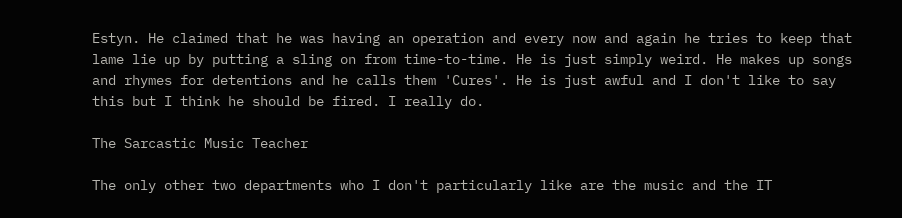Estyn. He claimed that he was having an operation and every now and again he tries to keep that lame lie up by putting a sling on from time-to-time. He is just simply weird. He makes up songs and rhymes for detentions and he calls them 'Cures'. He is just awful and I don't like to say this but I think he should be fired. I really do.

The Sarcastic Music Teacher

The only other two departments who I don't particularly like are the music and the IT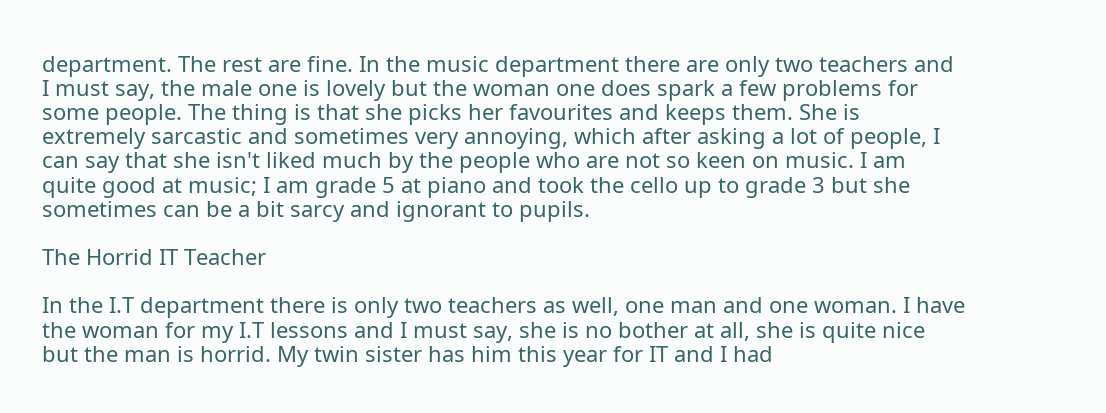department. The rest are fine. In the music department there are only two teachers and I must say, the male one is lovely but the woman one does spark a few problems for some people. The thing is that she picks her favourites and keeps them. She is extremely sarcastic and sometimes very annoying, which after asking a lot of people, I can say that she isn't liked much by the people who are not so keen on music. I am quite good at music; I am grade 5 at piano and took the cello up to grade 3 but she sometimes can be a bit sarcy and ignorant to pupils.

The Horrid IT Teacher

In the I.T department there is only two teachers as well, one man and one woman. I have the woman for my I.T lessons and I must say, she is no bother at all, she is quite nice but the man is horrid. My twin sister has him this year for IT and I had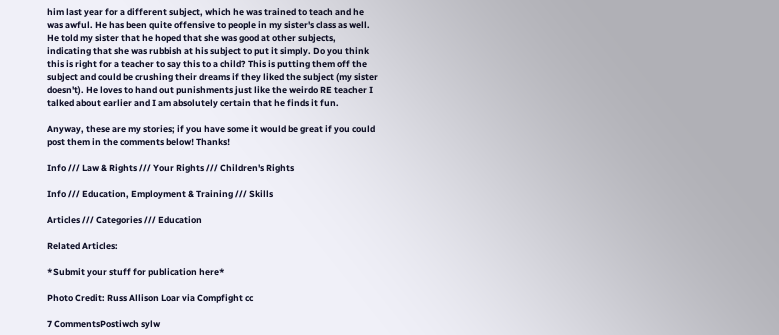him last year for a different subject, which he was trained to teach and he was awful. He has been quite offensive to people in my sister's class as well. He told my sister that he hoped that she was good at other subjects, indicating that she was rubbish at his subject to put it simply. Do you think this is right for a teacher to say this to a child? This is putting them off the subject and could be crushing their dreams if they liked the subject (my sister doesn't). He loves to hand out punishments just like the weirdo RE teacher I talked about earlier and I am absolutely certain that he finds it fun.

Anyway, these are my stories; if you have some it would be great if you could post them in the comments below! Thanks!

Info /// Law & Rights /// Your Rights /// Children's Rights

Info /// Education, Employment & Training /// Skills

Articles /// Categories /// Education

Related Articles:

*Submit your stuff for publication here*

Photo Credit: Russ Allison Loar via Compfight cc

7 CommentsPostiwch sylw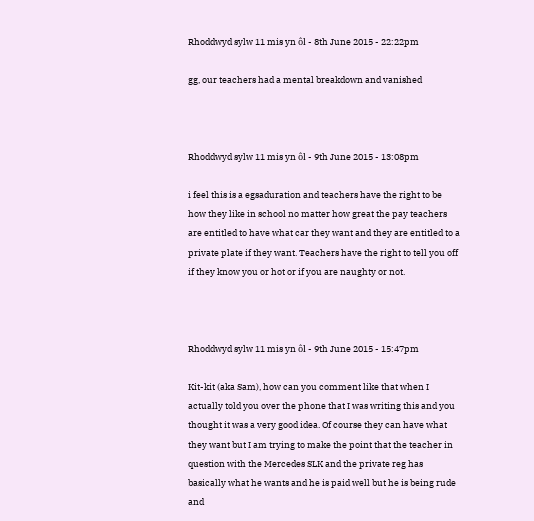Rhoddwyd sylw 11 mis yn ôl - 8th June 2015 - 22:22pm

gg, our teachers had a mental breakdown and vanished



Rhoddwyd sylw 11 mis yn ôl - 9th June 2015 - 13:08pm

i feel this is a egsaduration and teachers have the right to be how they like in school no matter how great the pay teachers are entitled to have what car they want and they are entitled to a private plate if they want. Teachers have the right to tell you off if they know you or hot or if you are naughty or not.



Rhoddwyd sylw 11 mis yn ôl - 9th June 2015 - 15:47pm

Kit-kit (aka Sam), how can you comment like that when I actually told you over the phone that I was writing this and you thought it was a very good idea. Of course they can have what they want but I am trying to make the point that the teacher in question with the Mercedes SLK and the private reg has basically what he wants and he is paid well but he is being rude and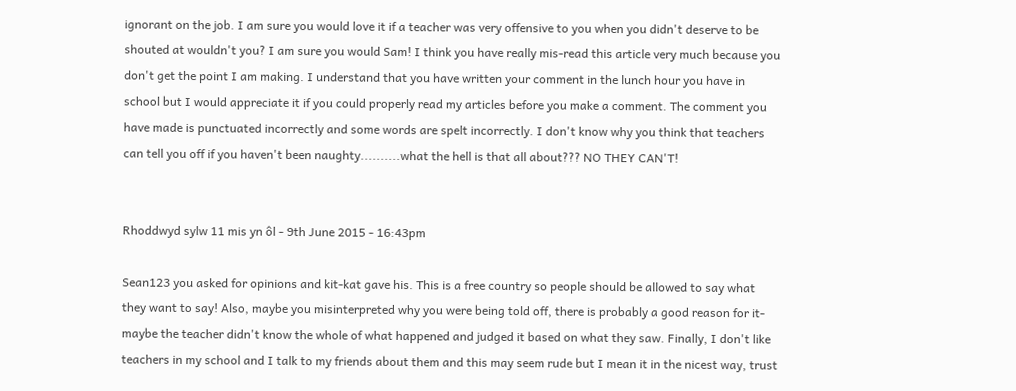ignorant on the job. I am sure you would love it if a teacher was very offensive to you when you didn't deserve to be shouted at wouldn't you? I am sure you would Sam! I think you have really mis-read this article very much because you don't get the point I am making. I understand that you have written your comment in the lunch hour you have in school but I would appreciate it if you could properly read my articles before you make a comment. The comment you have made is punctuated incorrectly and some words are spelt incorrectly. I don't know why you think that teachers can tell you off if you haven't been naughty..........what the hell is that all about??? NO THEY CAN'T!


Rhoddwyd sylw 11 mis yn ôl - 9th June 2015 - 16:43pm

Sean123 you asked for opinions and kit-kat gave his. This is a free country so people should be allowed to say what they want to say! Also, maybe you misinterpreted why you were being told off, there is probably a good reason for it-maybe the teacher didn't know the whole of what happened and judged it based on what they saw. Finally, I don't like teachers in my school and I talk to my friends about them and this may seem rude but I mean it in the nicest way, trust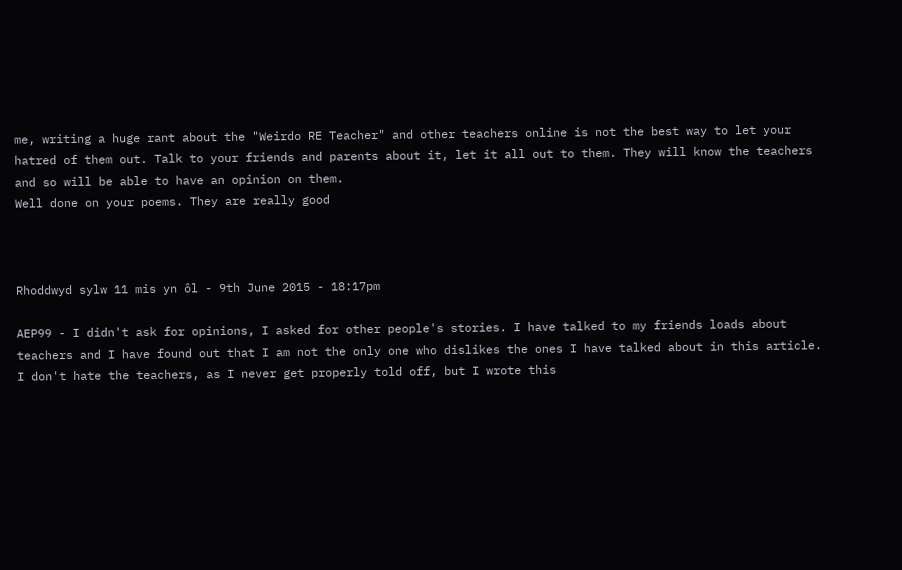me, writing a huge rant about the "Weirdo RE Teacher" and other teachers online is not the best way to let your hatred of them out. Talk to your friends and parents about it, let it all out to them. They will know the teachers and so will be able to have an opinion on them.
Well done on your poems. They are really good



Rhoddwyd sylw 11 mis yn ôl - 9th June 2015 - 18:17pm

AEP99 - I didn't ask for opinions, I asked for other people's stories. I have talked to my friends loads about teachers and I have found out that I am not the only one who dislikes the ones I have talked about in this article. I don't hate the teachers, as I never get properly told off, but I wrote this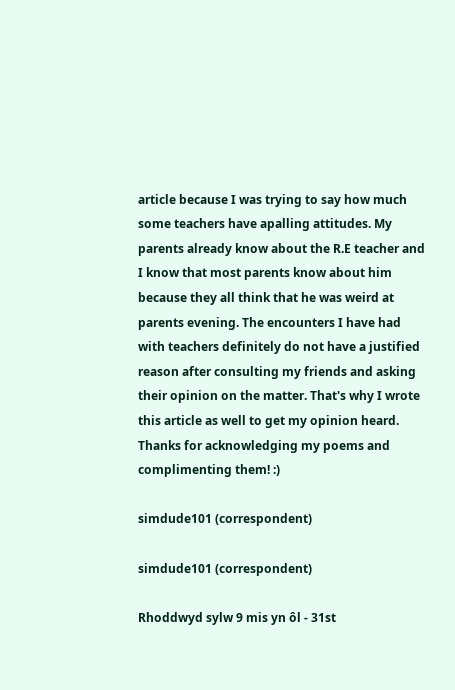article because I was trying to say how much some teachers have apalling attitudes. My parents already know about the R.E teacher and I know that most parents know about him because they all think that he was weird at parents evening. The encounters I have had with teachers definitely do not have a justified reason after consulting my friends and asking their opinion on the matter. That's why I wrote this article as well to get my opinion heard. Thanks for acknowledging my poems and complimenting them! :)

simdude101 (correspondent)

simdude101 (correspondent)

Rhoddwyd sylw 9 mis yn ôl - 31st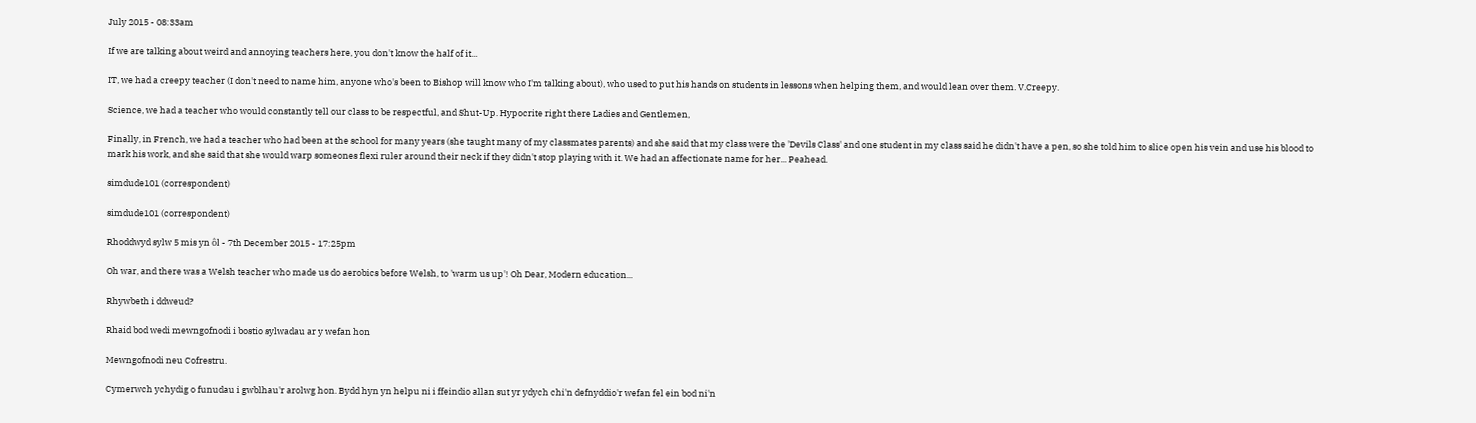July 2015 - 08:33am

If we are talking about weird and annoying teachers here, you don't know the half of it...

IT, we had a creepy teacher (I don't need to name him, anyone who's been to Bishop will know who I'm talking about), who used to put his hands on students in lessons when helping them, and would lean over them. V.Creepy.

Science, we had a teacher who would constantly tell our class to be respectful, and Shut-Up. Hypocrite right there Ladies and Gentlemen,

Finally, in French, we had a teacher who had been at the school for many years (she taught many of my classmates parents) and she said that my class were the 'Devils Class' and one student in my class said he didn't have a pen, so she told him to slice open his vein and use his blood to mark his work, and she said that she would warp someones flexi ruler around their neck if they didn't stop playing with it. We had an affectionate name for her... Peahead.

simdude101 (correspondent)

simdude101 (correspondent)

Rhoddwyd sylw 5 mis yn ôl - 7th December 2015 - 17:25pm

Oh war, and there was a Welsh teacher who made us do aerobics before Welsh, to 'warm us up'! Oh Dear, Modern education...

Rhywbeth i ddweud?

Rhaid bod wedi mewngofnodi i bostio sylwadau ar y wefan hon

Mewngofnodi neu Cofrestru.

Cymerwch ychydig o funudau i gwblhau'r arolwg hon. Bydd hyn yn helpu ni i ffeindio allan sut yr ydych chi'n defnyddio'r wefan fel ein bod ni'n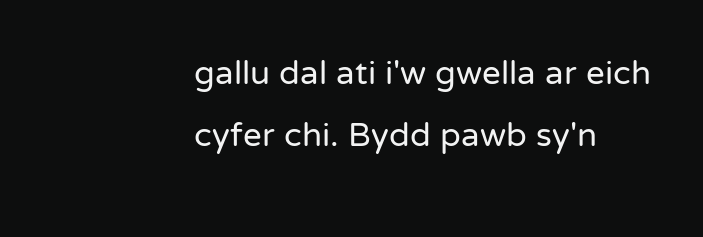gallu dal ati i'w gwella ar eich cyfer chi. Bydd pawb sy'n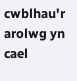cwblhau'r arolwg yn cael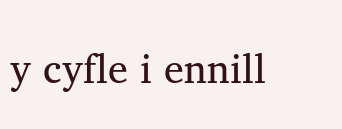y cyfle i ennill